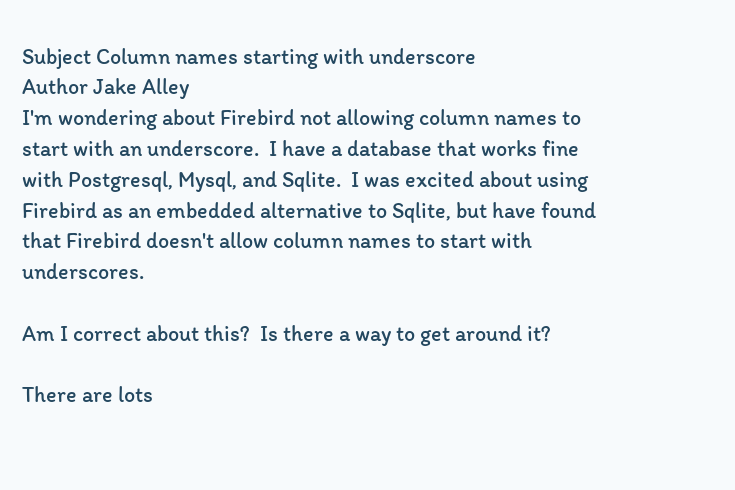Subject Column names starting with underscore
Author Jake Alley
I'm wondering about Firebird not allowing column names to start with an underscore.  I have a database that works fine with Postgresql, Mysql, and Sqlite.  I was excited about using Firebird as an embedded alternative to Sqlite, but have found that Firebird doesn't allow column names to start with underscores.

Am I correct about this?  Is there a way to get around it?

There are lots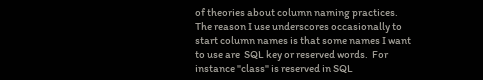of theories about column naming practices.  The reason I use underscores occasionally to start column names is that some names I want to use are  SQL key or reserved words.  For instance "class" is reserved in SQL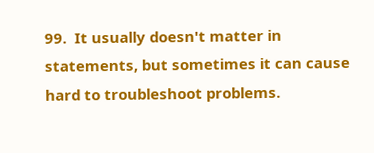99.  It usually doesn't matter in statements, but sometimes it can cause hard to troubleshoot problems.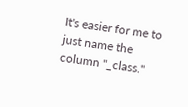It's easier for me to just name the column "_class."